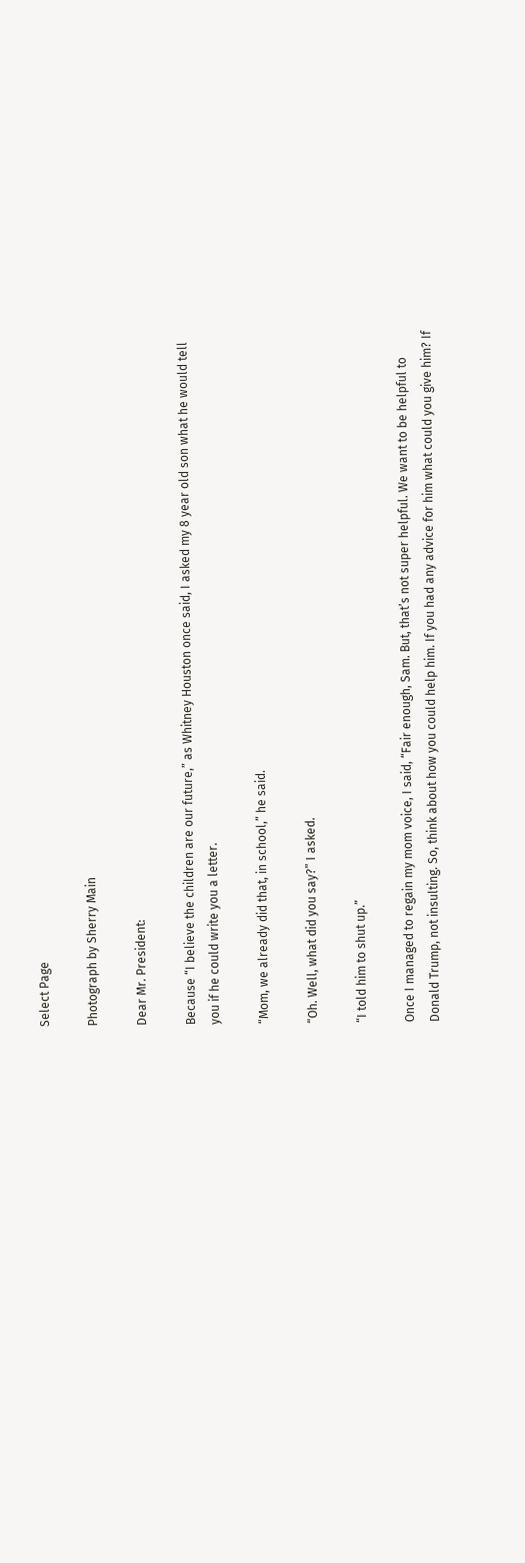Select Page

Photograph by Sherry Main

Dear Mr. President:

Because “I believe the children are our future,” as Whitney Houston once said, I asked my 8 year old son what he would tell you if he could write you a letter.

“Mom, we already did that, in school,” he said.

“Oh. Well, what did you say?” I asked.

“I told him to shut up.”

Once I managed to regain my mom voice, I said, “Fair enough, Sam. But, that’s not super helpful. We want to be helpful to Donald Trump, not insulting. So, think about how you could help him. If you had any advice for him what could you give him? If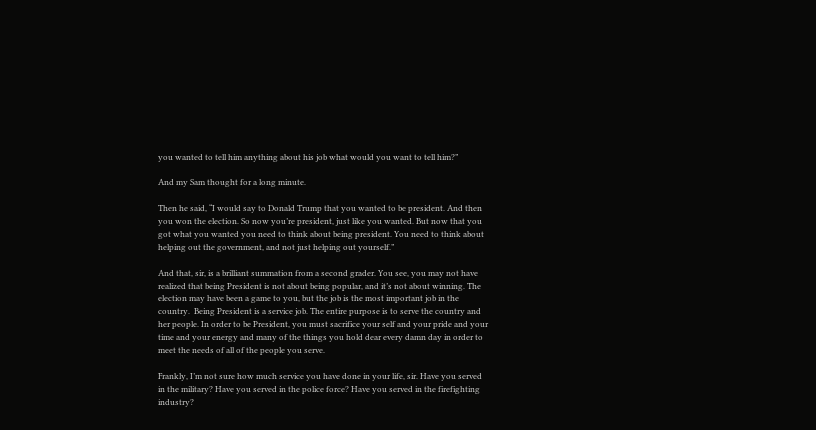you wanted to tell him anything about his job what would you want to tell him?”

And my Sam thought for a long minute.

Then he said, “I would say to Donald Trump that you wanted to be president. And then you won the election. So now you’re president, just like you wanted. But now that you got what you wanted you need to think about being president. You need to think about helping out the government, and not just helping out yourself.”

And that, sir, is a brilliant summation from a second grader. You see, you may not have realized that being President is not about being popular, and it’s not about winning. The election may have been a game to you, but the job is the most important job in the country.  Being President is a service job. The entire purpose is to serve the country and her people. In order to be President, you must sacrifice your self and your pride and your time and your energy and many of the things you hold dear every damn day in order to meet the needs of all of the people you serve.

Frankly, I’m not sure how much service you have done in your life, sir. Have you served in the military? Have you served in the police force? Have you served in the firefighting industry?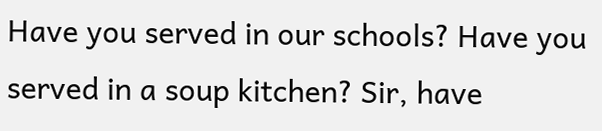Have you served in our schools? Have you served in a soup kitchen? Sir, have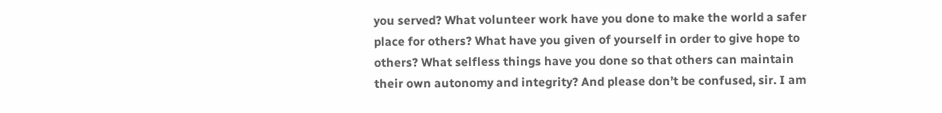you served? What volunteer work have you done to make the world a safer place for others? What have you given of yourself in order to give hope to others? What selfless things have you done so that others can maintain their own autonomy and integrity? And please don’t be confused, sir. I am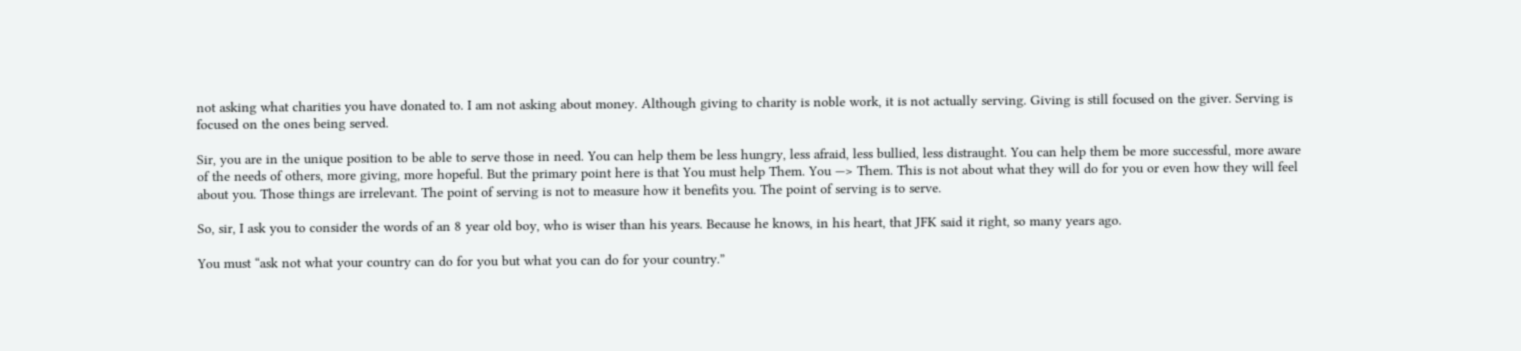not asking what charities you have donated to. I am not asking about money. Although giving to charity is noble work, it is not actually serving. Giving is still focused on the giver. Serving is focused on the ones being served.

Sir, you are in the unique position to be able to serve those in need. You can help them be less hungry, less afraid, less bullied, less distraught. You can help them be more successful, more aware of the needs of others, more giving, more hopeful. But the primary point here is that You must help Them. You —> Them. This is not about what they will do for you or even how they will feel about you. Those things are irrelevant. The point of serving is not to measure how it benefits you. The point of serving is to serve.

So, sir, I ask you to consider the words of an 8 year old boy, who is wiser than his years. Because he knows, in his heart, that JFK said it right, so many years ago.

You must “ask not what your country can do for you but what you can do for your country.”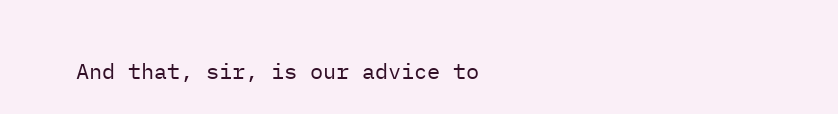And that, sir, is our advice to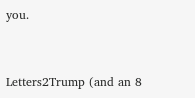you.


Letters2Trump (and an 8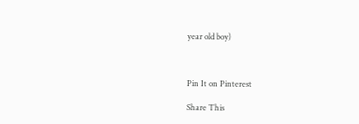year old boy)



Pin It on Pinterest

Share This